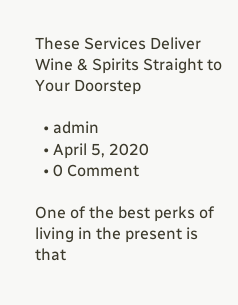These Services Deliver Wine & Spirits Straight to Your Doorstep

  • admin
  • April 5, 2020
  • 0 Comment

One of the best perks of living in the present is that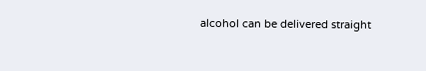alcohol can be delivered straight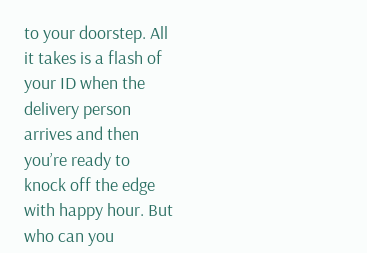to your doorstep. All it takes is a flash of your ID when the delivery person arrives and then you’re ready to knock off the edge with happy hour. But who can you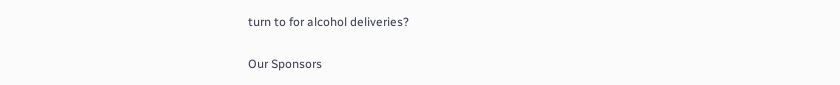turn to for alcohol deliveries?

Our Sponsors